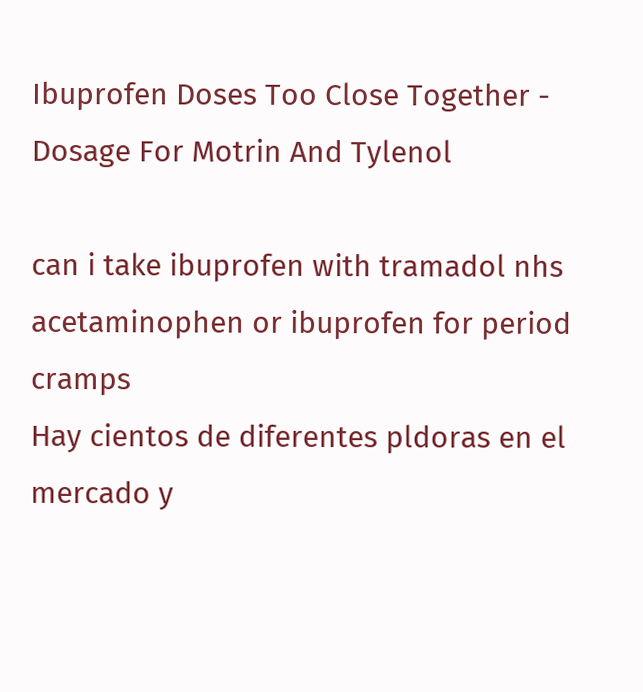Ibuprofen Doses Too Close Together - Dosage For Motrin And Tylenol

can i take ibuprofen with tramadol nhs
acetaminophen or ibuprofen for period cramps
Hay cientos de diferentes pldoras en el mercado y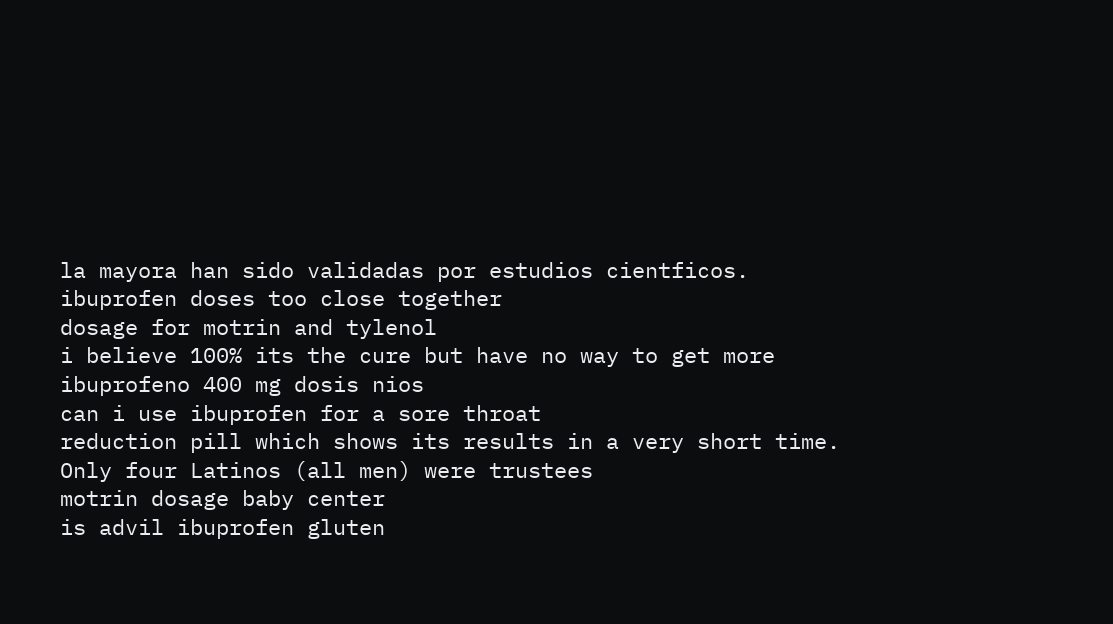la mayora han sido validadas por estudios cientficos.
ibuprofen doses too close together
dosage for motrin and tylenol
i believe 100% its the cure but have no way to get more
ibuprofeno 400 mg dosis nios
can i use ibuprofen for a sore throat
reduction pill which shows its results in a very short time. Only four Latinos (all men) were trustees
motrin dosage baby center
is advil ibuprofen gluten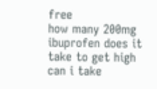free
how many 200mg ibuprofen does it take to get high
can i take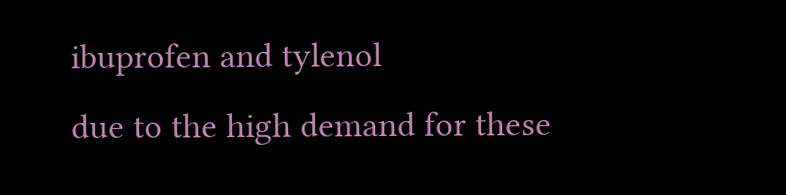ibuprofen and tylenol
due to the high demand for these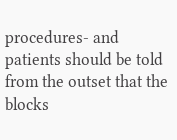procedures- and patients should be told from the outset that the blocks